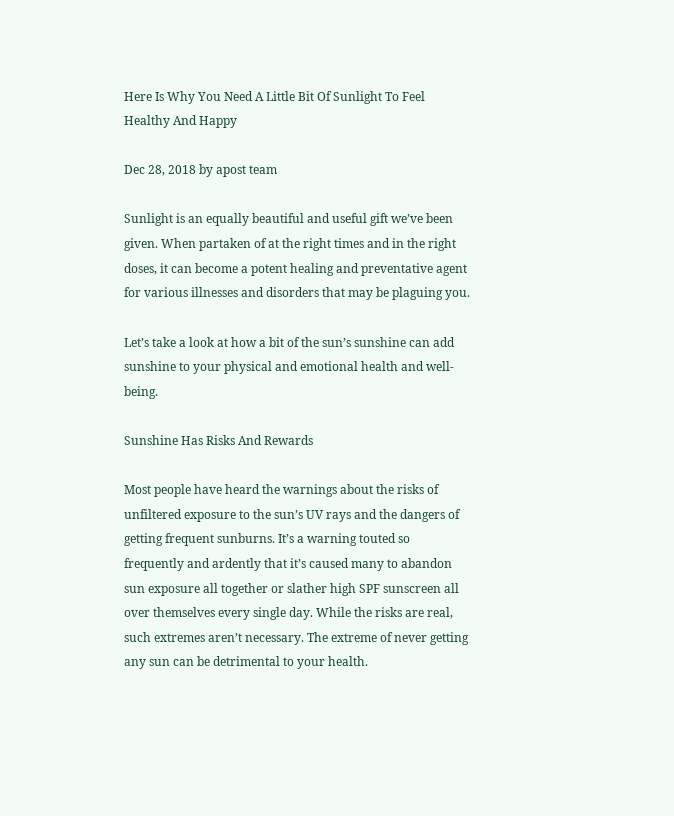Here Is Why You Need A Little Bit Of Sunlight To Feel Healthy And Happy

Dec 28, 2018 by apost team

Sunlight is an equally beautiful and useful gift we’ve been given. When partaken of at the right times and in the right doses, it can become a potent healing and preventative agent for various illnesses and disorders that may be plaguing you.

Let’s take a look at how a bit of the sun’s sunshine can add sunshine to your physical and emotional health and well-being.

Sunshine Has Risks And Rewards

Most people have heard the warnings about the risks of unfiltered exposure to the sun’s UV rays and the dangers of getting frequent sunburns. It’s a warning touted so frequently and ardently that it’s caused many to abandon sun exposure all together or slather high SPF sunscreen all over themselves every single day. While the risks are real, such extremes aren’t necessary. The extreme of never getting any sun can be detrimental to your health.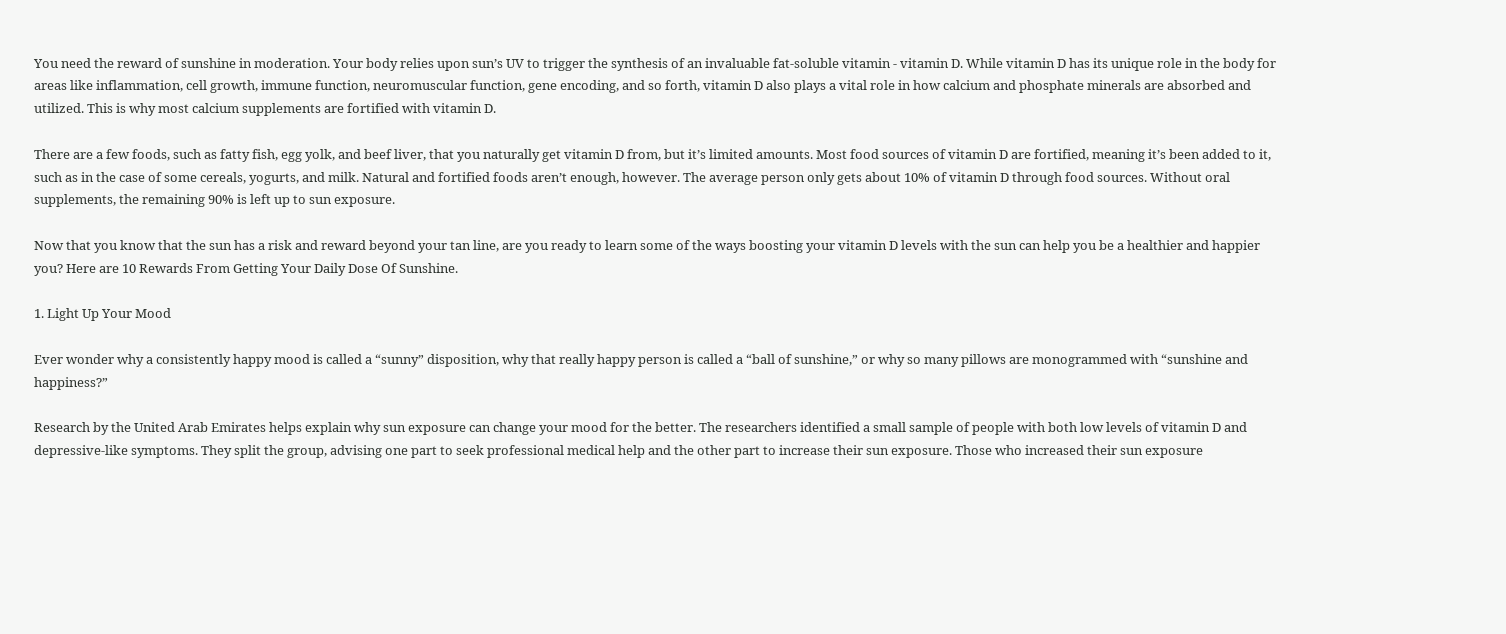You need the reward of sunshine in moderation. Your body relies upon sun’s UV to trigger the synthesis of an invaluable fat-soluble vitamin - vitamin D. While vitamin D has its unique role in the body for areas like inflammation, cell growth, immune function, neuromuscular function, gene encoding, and so forth, vitamin D also plays a vital role in how calcium and phosphate minerals are absorbed and utilized. This is why most calcium supplements are fortified with vitamin D.

There are a few foods, such as fatty fish, egg yolk, and beef liver, that you naturally get vitamin D from, but it’s limited amounts. Most food sources of vitamin D are fortified, meaning it’s been added to it, such as in the case of some cereals, yogurts, and milk. Natural and fortified foods aren’t enough, however. The average person only gets about 10% of vitamin D through food sources. Without oral supplements, the remaining 90% is left up to sun exposure.

Now that you know that the sun has a risk and reward beyond your tan line, are you ready to learn some of the ways boosting your vitamin D levels with the sun can help you be a healthier and happier you? Here are 10 Rewards From Getting Your Daily Dose Of Sunshine.

1. Light Up Your Mood

Ever wonder why a consistently happy mood is called a “sunny” disposition, why that really happy person is called a “ball of sunshine,” or why so many pillows are monogrammed with “sunshine and happiness?”

Research by the United Arab Emirates helps explain why sun exposure can change your mood for the better. The researchers identified a small sample of people with both low levels of vitamin D and depressive-like symptoms. They split the group, advising one part to seek professional medical help and the other part to increase their sun exposure. Those who increased their sun exposure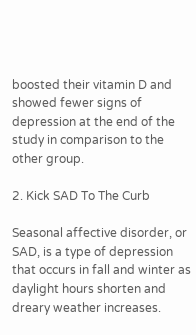boosted their vitamin D and showed fewer signs of depression at the end of the study in comparison to the other group.

2. Kick SAD To The Curb

Seasonal affective disorder, or SAD, is a type of depression that occurs in fall and winter as daylight hours shorten and dreary weather increases.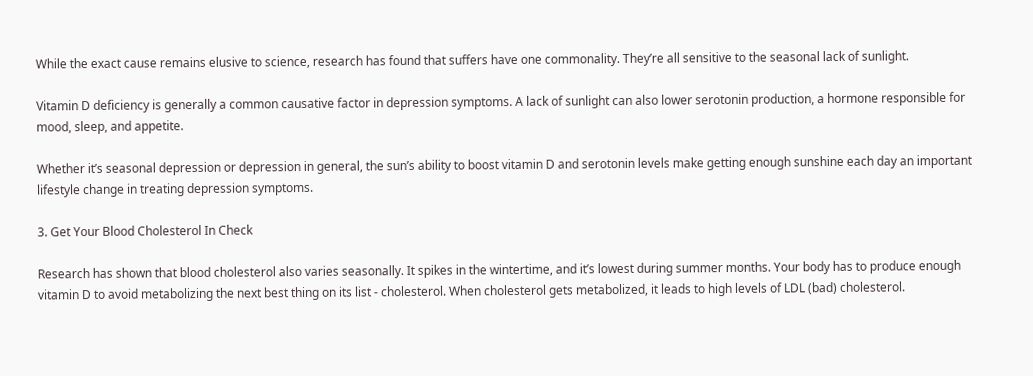While the exact cause remains elusive to science, research has found that suffers have one commonality. They’re all sensitive to the seasonal lack of sunlight.

Vitamin D deficiency is generally a common causative factor in depression symptoms. A lack of sunlight can also lower serotonin production, a hormone responsible for mood, sleep, and appetite.

Whether it’s seasonal depression or depression in general, the sun’s ability to boost vitamin D and serotonin levels make getting enough sunshine each day an important lifestyle change in treating depression symptoms.

3. Get Your Blood Cholesterol In Check

Research has shown that blood cholesterol also varies seasonally. It spikes in the wintertime, and it’s lowest during summer months. Your body has to produce enough vitamin D to avoid metabolizing the next best thing on its list - cholesterol. When cholesterol gets metabolized, it leads to high levels of LDL (bad) cholesterol.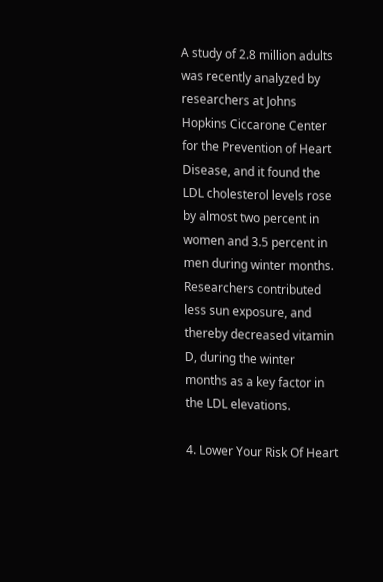A study of 2.8 million adults was recently analyzed by researchers at Johns Hopkins Ciccarone Center for the Prevention of Heart Disease, and it found the LDL cholesterol levels rose by almost two percent in women and 3.5 percent in men during winter months. Researchers contributed less sun exposure, and thereby decreased vitamin D, during the winter months as a key factor in the LDL elevations.

4. Lower Your Risk Of Heart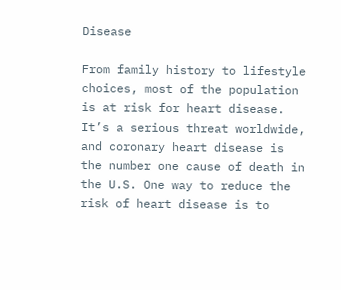Disease

From family history to lifestyle choices, most of the population is at risk for heart disease. It’s a serious threat worldwide, and coronary heart disease is the number one cause of death in the U.S. One way to reduce the risk of heart disease is to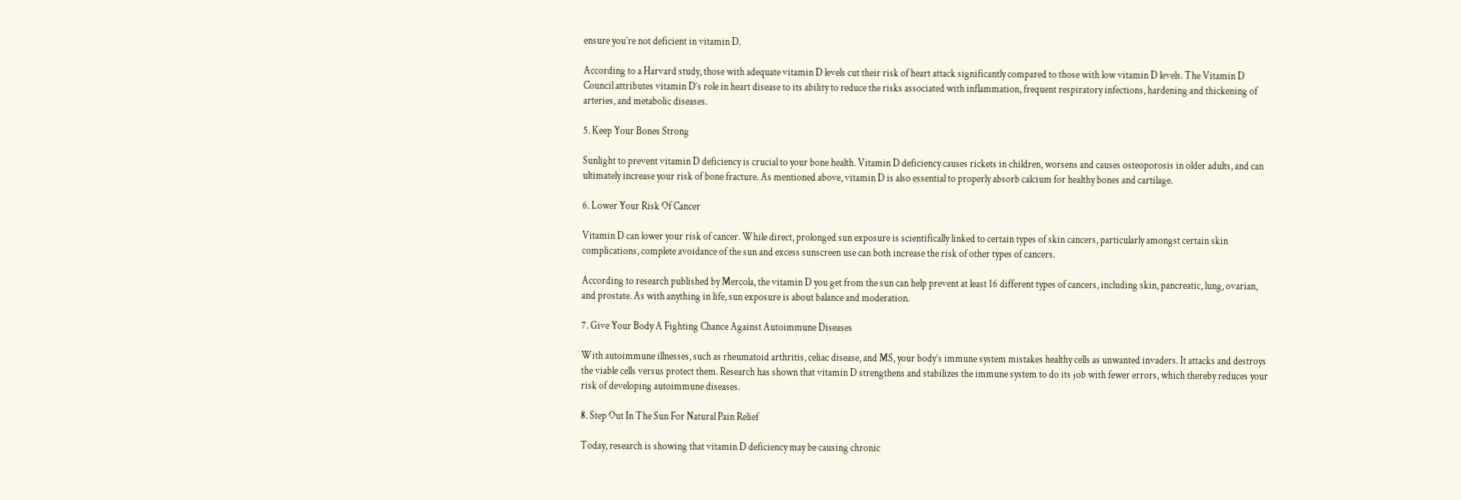ensure you’re not deficient in vitamin D.

According to a Harvard study, those with adequate vitamin D levels cut their risk of heart attack significantly compared to those with low vitamin D levels. The Vitamin D Council attributes vitamin D’s role in heart disease to its ability to reduce the risks associated with inflammation, frequent respiratory infections, hardening and thickening of arteries, and metabolic diseases.

5. Keep Your Bones Strong

Sunlight to prevent vitamin D deficiency is crucial to your bone health. Vitamin D deficiency causes rickets in children, worsens and causes osteoporosis in older adults, and can ultimately increase your risk of bone fracture. As mentioned above, vitamin D is also essential to properly absorb calcium for healthy bones and cartilage.

6. Lower Your Risk Of Cancer

Vitamin D can lower your risk of cancer. While direct, prolonged sun exposure is scientifically linked to certain types of skin cancers, particularly amongst certain skin complications, complete avoidance of the sun and excess sunscreen use can both increase the risk of other types of cancers.

According to research published by Mercola, the vitamin D you get from the sun can help prevent at least 16 different types of cancers, including skin, pancreatic, lung, ovarian, and prostate. As with anything in life, sun exposure is about balance and moderation.

7. Give Your Body A Fighting Chance Against Autoimmune Diseases

With autoimmune illnesses, such as rheumatoid arthritis, celiac disease, and MS, your body’s immune system mistakes healthy cells as unwanted invaders. It attacks and destroys the viable cells versus protect them. Research has shown that vitamin D strengthens and stabilizes the immune system to do its job with fewer errors, which thereby reduces your risk of developing autoimmune diseases.

8. Step Out In The Sun For Natural Pain Relief

Today, research is showing that vitamin D deficiency may be causing chronic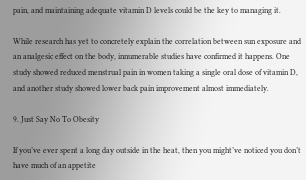pain, and maintaining adequate vitamin D levels could be the key to managing it.

While research has yet to concretely explain the correlation between sun exposure and an analgesic effect on the body, innumerable studies have confirmed it happens. One study showed reduced menstrual pain in women taking a single oral dose of vitamin D, and another study showed lower back pain improvement almost immediately.

9. Just Say No To Obesity

If you’ve ever spent a long day outside in the heat, then you might’ve noticed you don’t have much of an appetite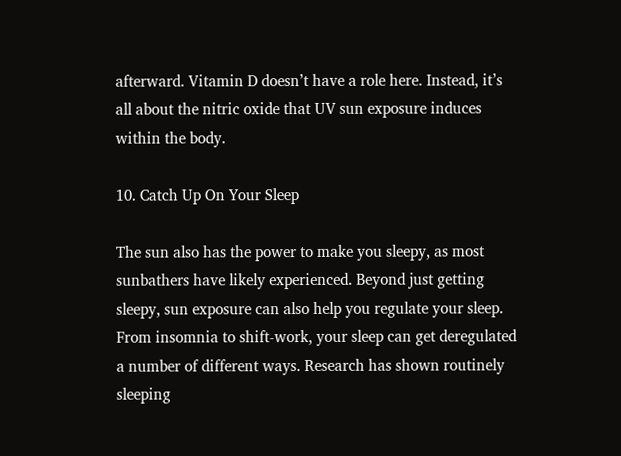afterward. Vitamin D doesn’t have a role here. Instead, it’s all about the nitric oxide that UV sun exposure induces within the body.

10. Catch Up On Your Sleep

The sun also has the power to make you sleepy, as most sunbathers have likely experienced. Beyond just getting sleepy, sun exposure can also help you regulate your sleep. From insomnia to shift-work, your sleep can get deregulated a number of different ways. Research has shown routinely sleeping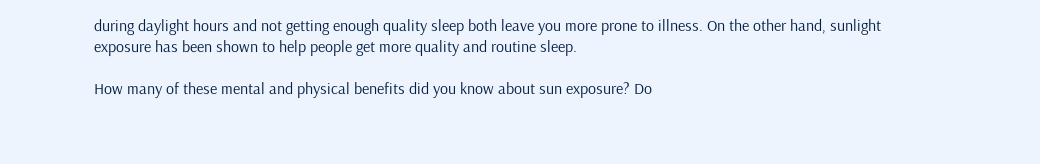during daylight hours and not getting enough quality sleep both leave you more prone to illness. On the other hand, sunlight exposure has been shown to help people get more quality and routine sleep.

How many of these mental and physical benefits did you know about sun exposure? Do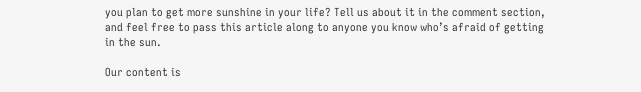you plan to get more sunshine in your life? Tell us about it in the comment section, and feel free to pass this article along to anyone you know who’s afraid of getting in the sun.

Our content is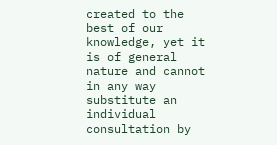created to the best of our knowledge, yet it is of general nature and cannot in any way substitute an individual consultation by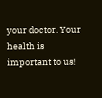your doctor. Your health is important to us!